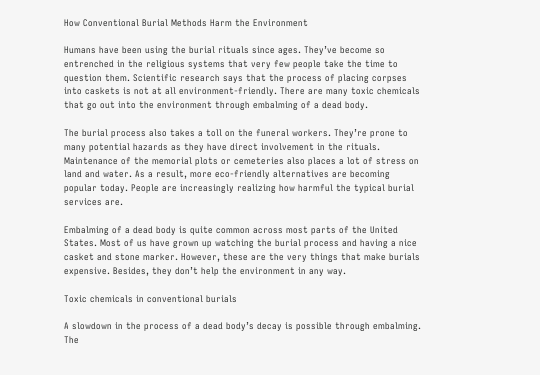How Conventional Burial Methods Harm the Environment

Humans have been using the burial rituals since ages. They’ve become so entrenched in the religious systems that very few people take the time to question them. Scientific research says that the process of placing corpses into caskets is not at all environment-friendly. There are many toxic chemicals that go out into the environment through embalming of a dead body.

The burial process also takes a toll on the funeral workers. They’re prone to many potential hazards as they have direct involvement in the rituals. Maintenance of the memorial plots or cemeteries also places a lot of stress on land and water. As a result, more eco-friendly alternatives are becoming popular today. People are increasingly realizing how harmful the typical burial services are.

Embalming of a dead body is quite common across most parts of the United States. Most of us have grown up watching the burial process and having a nice casket and stone marker. However, these are the very things that make burials expensive. Besides, they don’t help the environment in any way.

Toxic chemicals in conventional burials

A slowdown in the process of a dead body’s decay is possible through embalming. The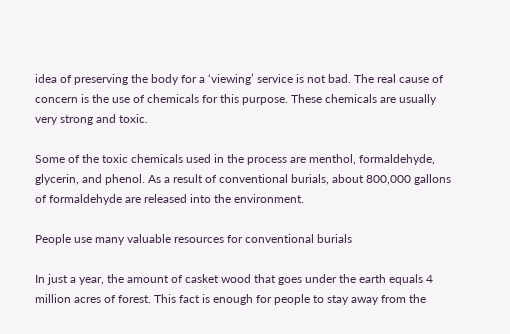idea of preserving the body for a ‘viewing’ service is not bad. The real cause of concern is the use of chemicals for this purpose. These chemicals are usually very strong and toxic.

Some of the toxic chemicals used in the process are menthol, formaldehyde, glycerin, and phenol. As a result of conventional burials, about 800,000 gallons of formaldehyde are released into the environment.

People use many valuable resources for conventional burials

In just a year, the amount of casket wood that goes under the earth equals 4 million acres of forest. This fact is enough for people to stay away from the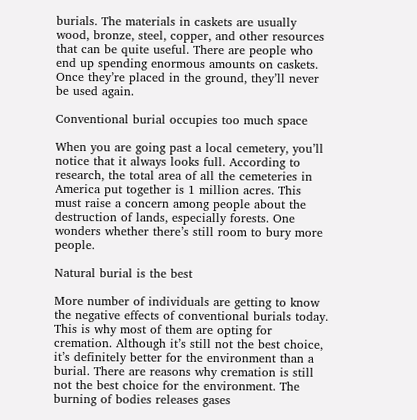burials. The materials in caskets are usually wood, bronze, steel, copper, and other resources that can be quite useful. There are people who end up spending enormous amounts on caskets. Once they’re placed in the ground, they’ll never be used again.

Conventional burial occupies too much space

When you are going past a local cemetery, you’ll notice that it always looks full. According to research, the total area of all the cemeteries in America put together is 1 million acres. This must raise a concern among people about the destruction of lands, especially forests. One wonders whether there’s still room to bury more people.

Natural burial is the best

More number of individuals are getting to know the negative effects of conventional burials today. This is why most of them are opting for cremation. Although it’s still not the best choice, it’s definitely better for the environment than a burial. There are reasons why cremation is still not the best choice for the environment. The burning of bodies releases gases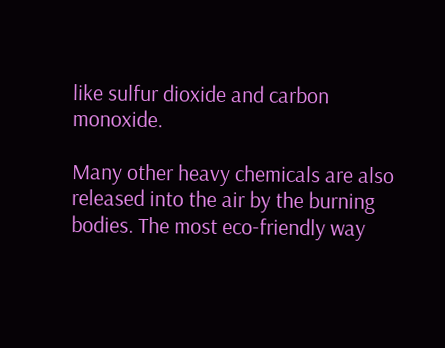like sulfur dioxide and carbon monoxide.

Many other heavy chemicals are also released into the air by the burning bodies. The most eco-friendly way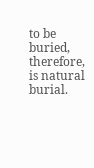to be buried, therefore, is natural burial.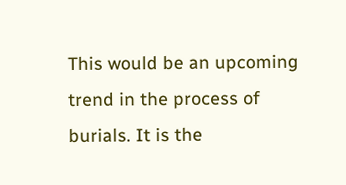This would be an upcoming trend in the process of burials. It is the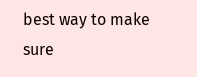best way to make sure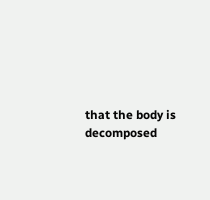that the body is decomposed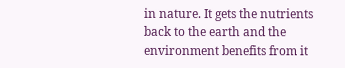in nature. It gets the nutrients back to the earth and the environment benefits from it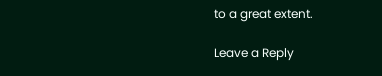to a great extent.

Leave a Reply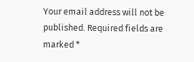Your email address will not be published. Required fields are marked *